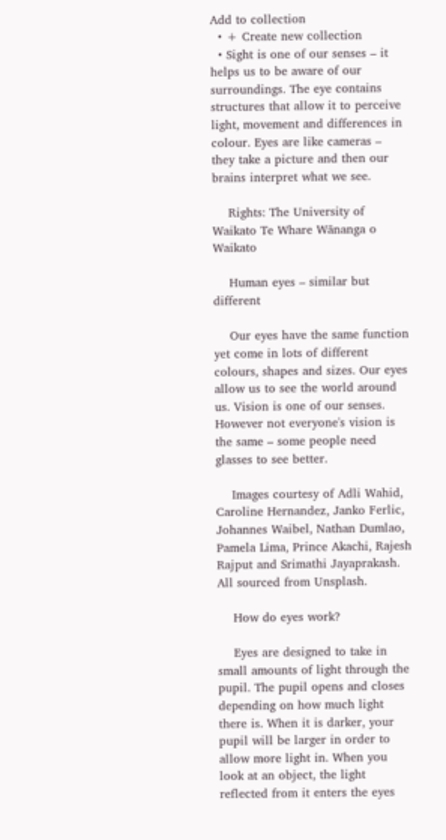Add to collection
  • + Create new collection
  • Sight is one of our senses – it helps us to be aware of our surroundings. The eye contains structures that allow it to perceive light, movement and differences in colour. Eyes are like cameras – they take a picture and then our brains interpret what we see.

    Rights: The University of Waikato Te Whare Wānanga o Waikato

    Human eyes – similar but different

    Our eyes have the same function yet come in lots of different colours, shapes and sizes. Our eyes allow us to see the world around us. Vision is one of our senses. However not everyone's vision is the same – some people need glasses to see better.

    Images courtesy of Adli Wahid, Caroline Hernandez, Janko Ferlic, Johannes Waibel, Nathan Dumlao, Pamela Lima, Prince Akachi, Rajesh Rajput and Srimathi Jayaprakash. All sourced from Unsplash.

    How do eyes work?

    Eyes are designed to take in small amounts of light through the pupil. The pupil opens and closes depending on how much light there is. When it is darker, your pupil will be larger in order to allow more light in. When you look at an object, the light reflected from it enters the eyes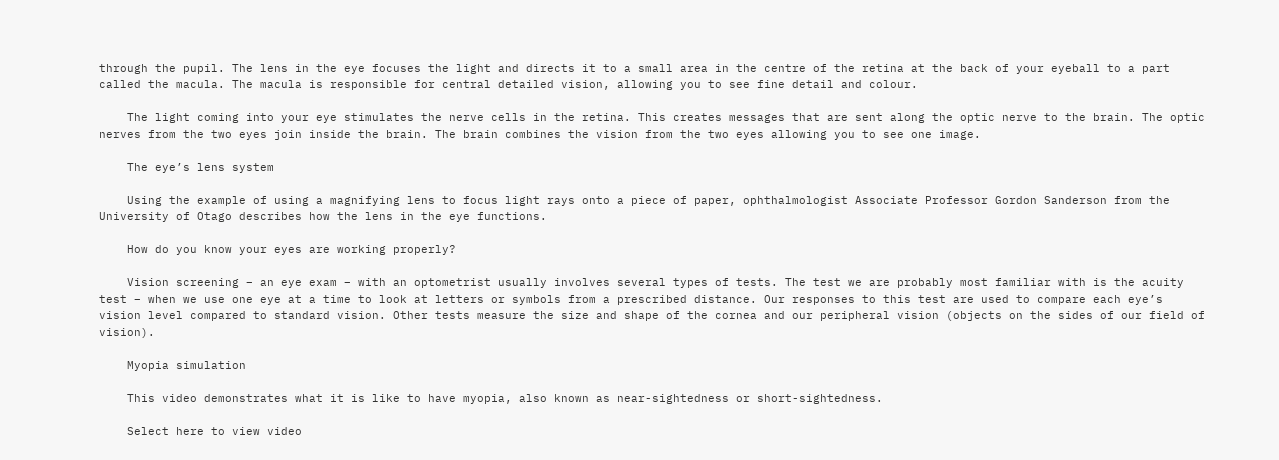through the pupil. The lens in the eye focuses the light and directs it to a small area in the centre of the retina at the back of your eyeball to a part called the macula. The macula is responsible for central detailed vision, allowing you to see fine detail and colour.

    The light coming into your eye stimulates the nerve cells in the retina. This creates messages that are sent along the optic nerve to the brain. The optic nerves from the two eyes join inside the brain. The brain combines the vision from the two eyes allowing you to see one image.

    The eye’s lens system

    Using the example of using a magnifying lens to focus light rays onto a piece of paper, ophthalmologist Associate Professor Gordon Sanderson from the University of Otago describes how the lens in the eye functions.

    How do you know your eyes are working properly?

    Vision screening – an eye exam – with an optometrist usually involves several types of tests. The test we are probably most familiar with is the acuity test – when we use one eye at a time to look at letters or symbols from a prescribed distance. Our responses to this test are used to compare each eye’s vision level compared to standard vision. Other tests measure the size and shape of the cornea and our peripheral vision (objects on the sides of our field of vision).

    Myopia simulation

    This video demonstrates what it is like to have myopia, also known as near-sightedness or short-sightedness.

    Select here to view video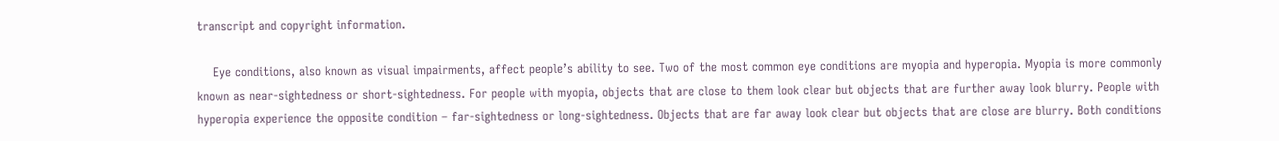transcript and copyright information.

    Eye conditions, also known as visual impairments, affect people’s ability to see. Two of the most common eye conditions are myopia and hyperopia. Myopia is more commonly known as near-sightedness or short-sightedness. For people with myopia, objects that are close to them look clear but objects that are further away look blurry. People with hyperopia experience the opposite condition – far-sightedness or long-sightedness. Objects that are far away look clear but objects that are close are blurry. Both conditions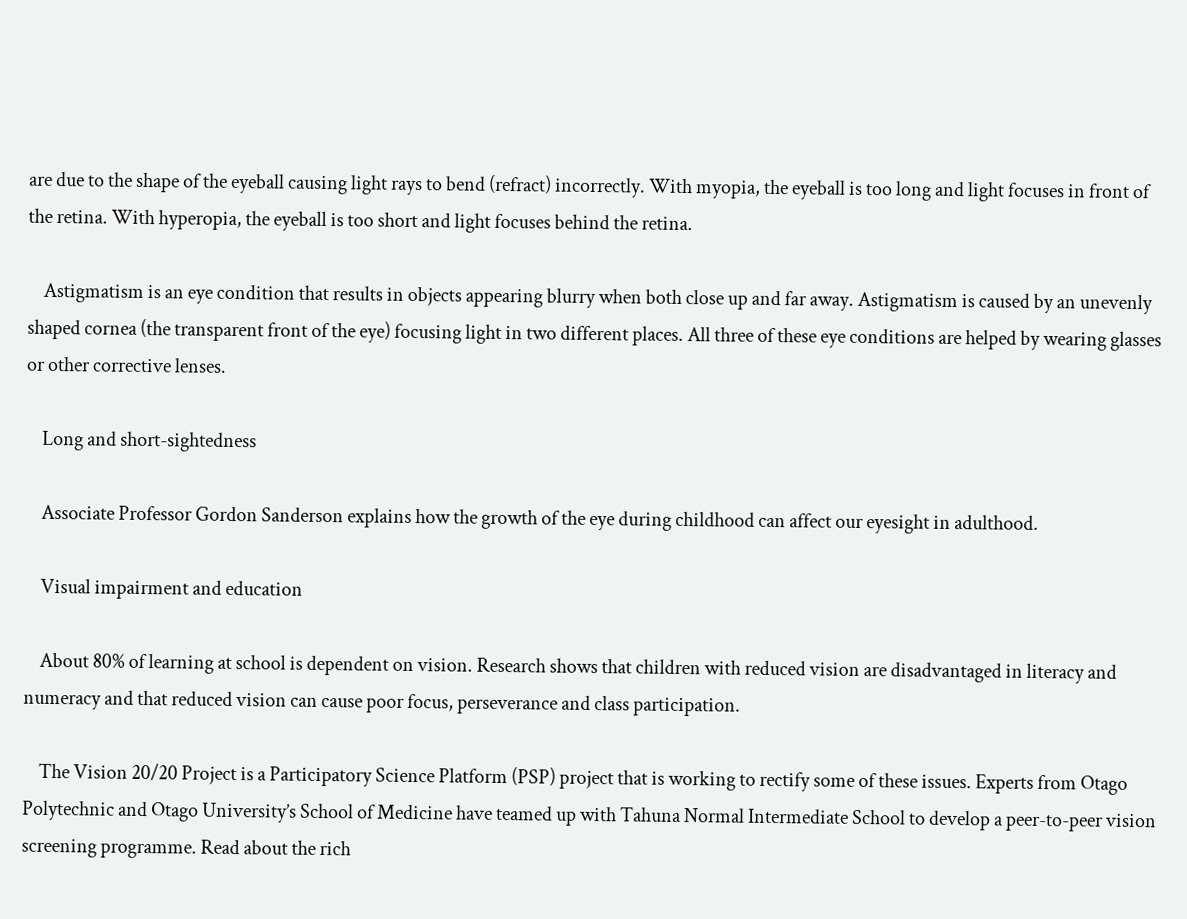are due to the shape of the eyeball causing light rays to bend (refract) incorrectly. With myopia, the eyeball is too long and light focuses in front of the retina. With hyperopia, the eyeball is too short and light focuses behind the retina.

    Astigmatism is an eye condition that results in objects appearing blurry when both close up and far away. Astigmatism is caused by an unevenly shaped cornea (the transparent front of the eye) focusing light in two different places. All three of these eye conditions are helped by wearing glasses or other corrective lenses.

    Long and short-sightedness

    Associate Professor Gordon Sanderson explains how the growth of the eye during childhood can affect our eyesight in adulthood.

    Visual impairment and education

    About 80% of learning at school is dependent on vision. Research shows that children with reduced vision are disadvantaged in literacy and numeracy and that reduced vision can cause poor focus, perseverance and class participation.

    The Vision 20/20 Project is a Participatory Science Platform (PSP) project that is working to rectify some of these issues. Experts from Otago Polytechnic and Otago University’s School of Medicine have teamed up with Tahuna Normal Intermediate School to develop a peer-to-peer vision screening programme. Read about the rich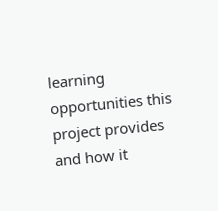learning opportunities this project provides and how it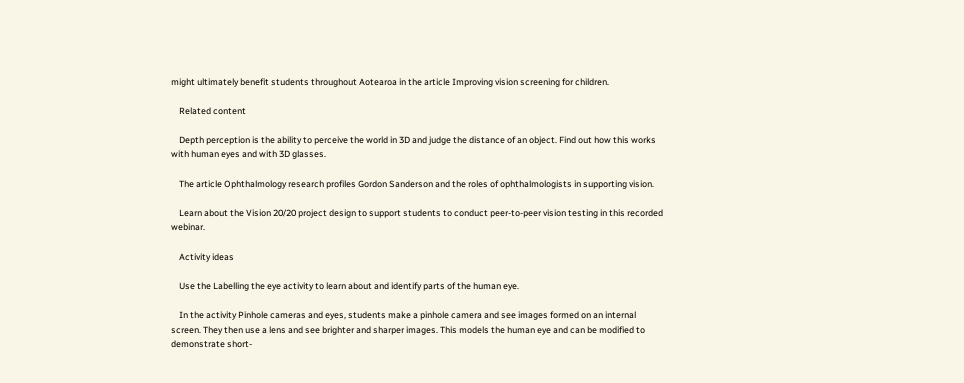might ultimately benefit students throughout Aotearoa in the article Improving vision screening for children.

    Related content

    Depth perception is the ability to perceive the world in 3D and judge the distance of an object. Find out how this works with human eyes and with 3D glasses.

    The article Ophthalmology research profiles Gordon Sanderson and the roles of ophthalmologists in supporting vision.

    Learn about the Vision 20/20 project design to support students to conduct peer-to-peer vision testing in this recorded webinar.

    Activity ideas

    Use the Labelling the eye activity to learn about and identify parts of the human eye.

    In the activity Pinhole cameras and eyes, students make a pinhole camera and see images formed on an internal screen. They then use a lens and see brighter and sharper images. This models the human eye and can be modified to demonstrate short-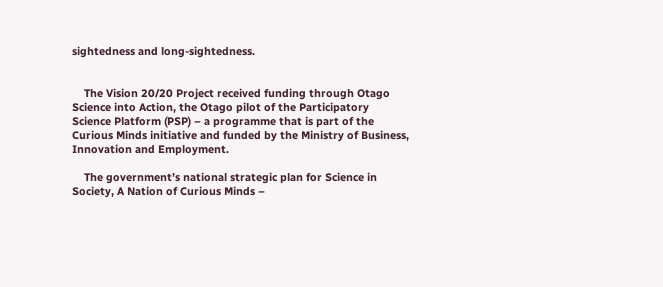sightedness and long-sightedness.


    The Vision 20/20 Project received funding through Otago Science into Action, the Otago pilot of the Participatory Science Platform (PSP) – a programme that is part of the Curious Minds initiative and funded by the Ministry of Business, Innovation and Employment.

    The government’s national strategic plan for Science in Society, A Nation of Curious Minds –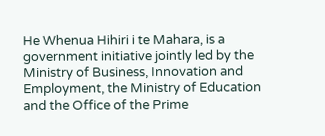He Whenua Hihiri i te Mahara, is a government initiative jointly led by the Ministry of Business, Innovation and Employment, the Ministry of Education and the Office of the Prime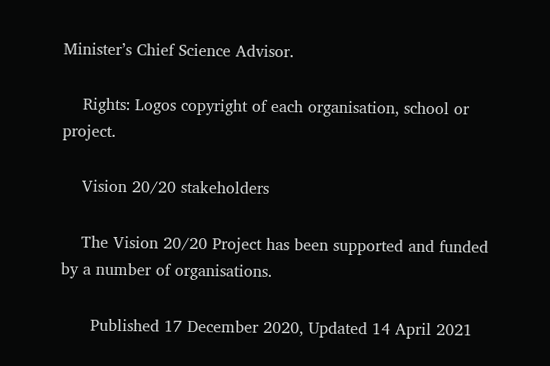Minister’s Chief Science Advisor.

    Rights: Logos copyright of each organisation, school or project.

    Vision 20/20 stakeholders

    The Vision 20/20 Project has been supported and funded by a number of organisations.

      Published 17 December 2020, Updated 14 April 2021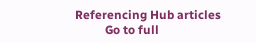Referencing Hub articles
          Go to full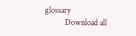glossary
          Download all